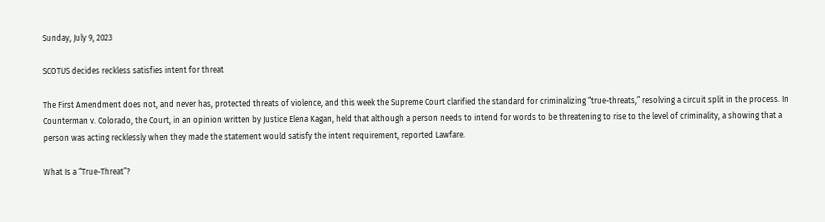Sunday, July 9, 2023

SCOTUS decides reckless satisfies intent for threat

The First Amendment does not, and never has, protected threats of violence, and this week the Supreme Court clarified the standard for criminalizing “true-threats,” resolving a circuit split in the process. In Counterman v. Colorado, the Court, in an opinion written by Justice Elena Kagan, held that although a person needs to intend for words to be threatening to rise to the level of criminality, a showing that a person was acting recklessly when they made the statement would satisfy the intent requirement, reported Lawfare.

What Is a “True-Threat”?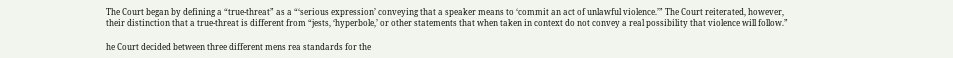The Court began by defining a “true-threat” as a “‘serious expression’ conveying that a speaker means to ‘commit an act of unlawful violence.’” The Court reiterated, however, their distinction that a true-threat is different from “jests, ‘hyperbole,’ or other statements that when taken in context do not convey a real possibility that violence will follow.”

he Court decided between three different mens rea standards for the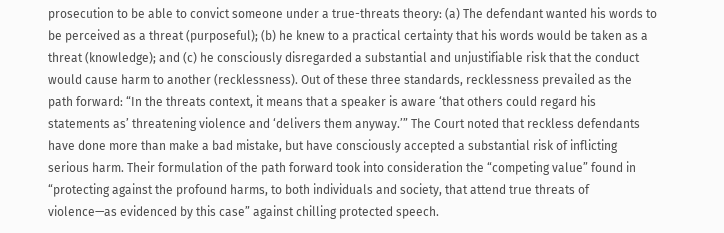prosecution to be able to convict someone under a true-threats theory: (a) The defendant wanted his words to be perceived as a threat (purposeful); (b) he knew to a practical certainty that his words would be taken as a threat (knowledge); and (c) he consciously disregarded a substantial and unjustifiable risk that the conduct would cause harm to another (recklessness). Out of these three standards, recklessness prevailed as the path forward: “In the threats context, it means that a speaker is aware ‘that others could regard his statements as’ threatening violence and ‘delivers them anyway.’” The Court noted that reckless defendants have done more than make a bad mistake, but have consciously accepted a substantial risk of inflicting serious harm. Their formulation of the path forward took into consideration the “competing value” found in “protecting against the profound harms, to both individuals and society, that attend true threats of violence—as evidenced by this case” against chilling protected speech.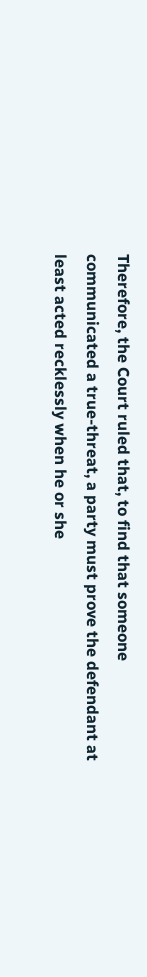Therefore, the Court ruled that, to find that someone communicated a true-threat, a party must prove the defendant at least acted recklessly when he or she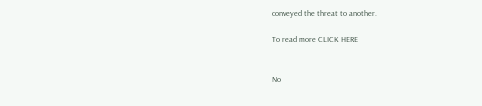conveyed the threat to another.

To read more CLICK HERE


No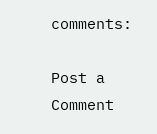comments:

Post a Comment